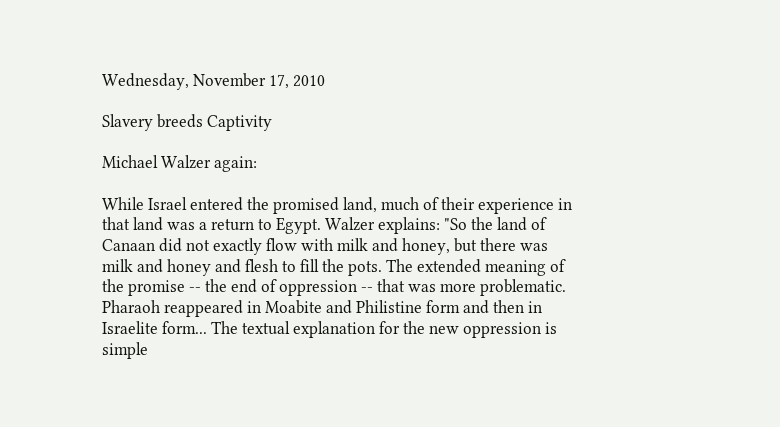Wednesday, November 17, 2010

Slavery breeds Captivity

Michael Walzer again:

While Israel entered the promised land, much of their experience in that land was a return to Egypt. Walzer explains: "So the land of Canaan did not exactly flow with milk and honey, but there was milk and honey and flesh to fill the pots. The extended meaning of the promise -- the end of oppression -- that was more problematic. Pharaoh reappeared in Moabite and Philistine form and then in Israelite form... The textual explanation for the new oppression is simple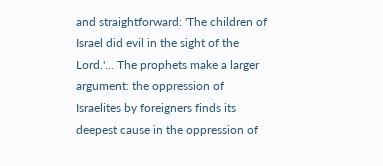and straightforward: 'The children of Israel did evil in the sight of the Lord.'... The prophets make a larger argument: the oppression of Israelites by foreigners finds its deepest cause in the oppression of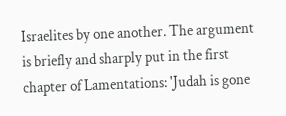Israelites by one another. The argument is briefly and sharply put in the first chapter of Lamentations: 'Judah is gone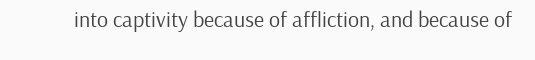into captivity because of affliction, and because of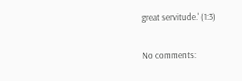great servitude.' (1:3)

No comments: